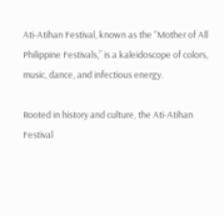Ati-Atihan Festival, known as the “Mother of All Philippine Festivals,” is a kaleidoscope of colors, music, dance, and infectious energy.

Rooted in history and culture, the Ati-Atihan Festival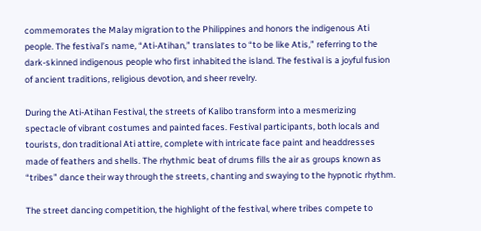commemorates the Malay migration to the Philippines and honors the indigenous Ati people. The festival’s name, “Ati-Atihan,” translates to “to be like Atis,” referring to the dark-skinned indigenous people who first inhabited the island. The festival is a joyful fusion of ancient traditions, religious devotion, and sheer revelry.

During the Ati-Atihan Festival, the streets of Kalibo transform into a mesmerizing spectacle of vibrant costumes and painted faces. Festival participants, both locals and tourists, don traditional Ati attire, complete with intricate face paint and headdresses made of feathers and shells. The rhythmic beat of drums fills the air as groups known as “tribes” dance their way through the streets, chanting and swaying to the hypnotic rhythm.

The street dancing competition, the highlight of the festival, where tribes compete to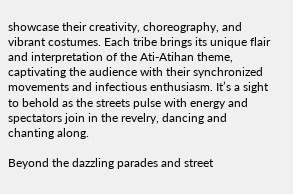showcase their creativity, choreography, and vibrant costumes. Each tribe brings its unique flair and interpretation of the Ati-Atihan theme, captivating the audience with their synchronized movements and infectious enthusiasm. It’s a sight to behold as the streets pulse with energy and spectators join in the revelry, dancing and chanting along.

Beyond the dazzling parades and street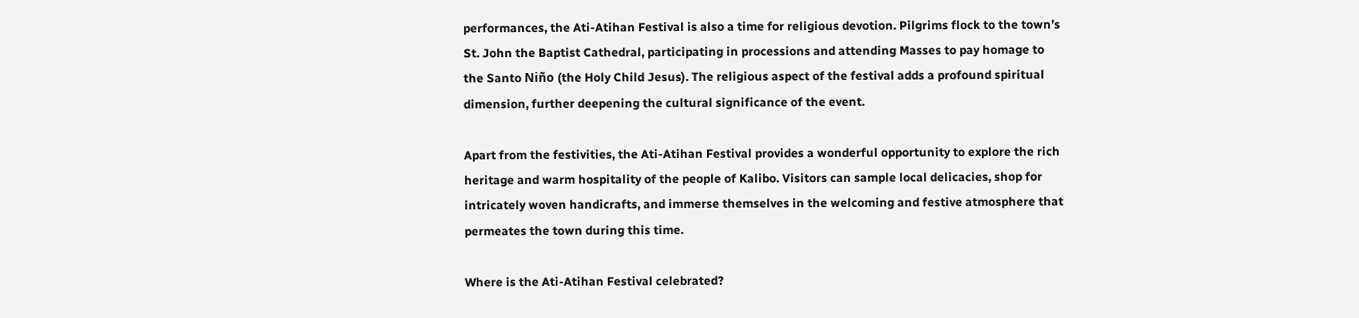performances, the Ati-Atihan Festival is also a time for religious devotion. Pilgrims flock to the town’s St. John the Baptist Cathedral, participating in processions and attending Masses to pay homage to the Santo Niño (the Holy Child Jesus). The religious aspect of the festival adds a profound spiritual dimension, further deepening the cultural significance of the event.

Apart from the festivities, the Ati-Atihan Festival provides a wonderful opportunity to explore the rich heritage and warm hospitality of the people of Kalibo. Visitors can sample local delicacies, shop for intricately woven handicrafts, and immerse themselves in the welcoming and festive atmosphere that permeates the town during this time.

Where is the Ati-Atihan Festival celebrated?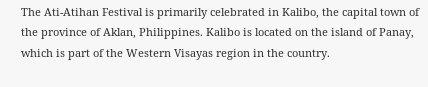The Ati-Atihan Festival is primarily celebrated in Kalibo, the capital town of the province of Aklan, Philippines. Kalibo is located on the island of Panay, which is part of the Western Visayas region in the country.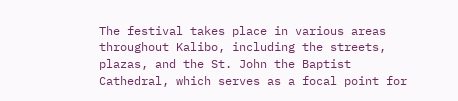The festival takes place in various areas throughout Kalibo, including the streets, plazas, and the St. John the Baptist Cathedral, which serves as a focal point for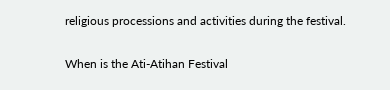religious processions and activities during the festival.

When is the Ati-Atihan Festival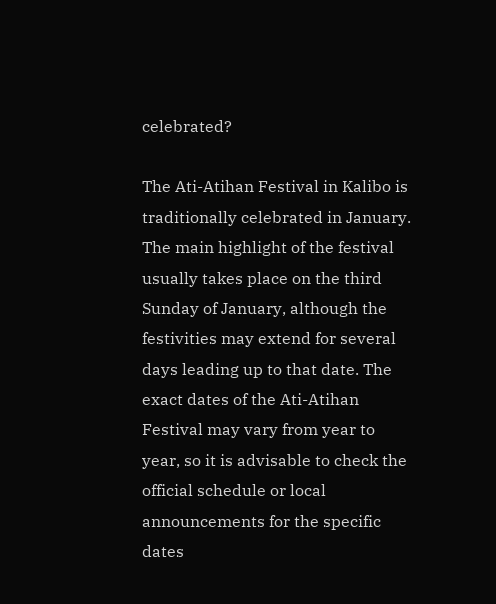celebrated?

The Ati-Atihan Festival in Kalibo is traditionally celebrated in January. The main highlight of the festival usually takes place on the third Sunday of January, although the festivities may extend for several days leading up to that date. The exact dates of the Ati-Atihan Festival may vary from year to year, so it is advisable to check the official schedule or local announcements for the specific dates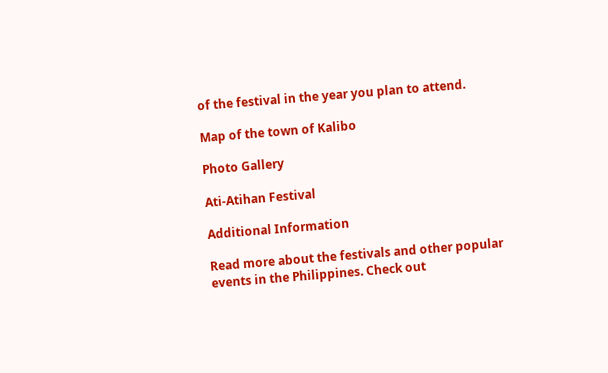of the festival in the year you plan to attend.

Map of the town of Kalibo

Photo Gallery

Ati-Atihan Festival

Additional Information

Read more about the festivals and other popular events in the Philippines. Check out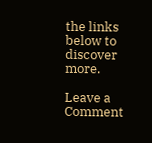the links below to discover more.

Leave a Comment